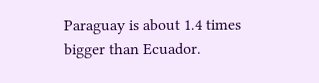Paraguay is about 1.4 times bigger than Ecuador.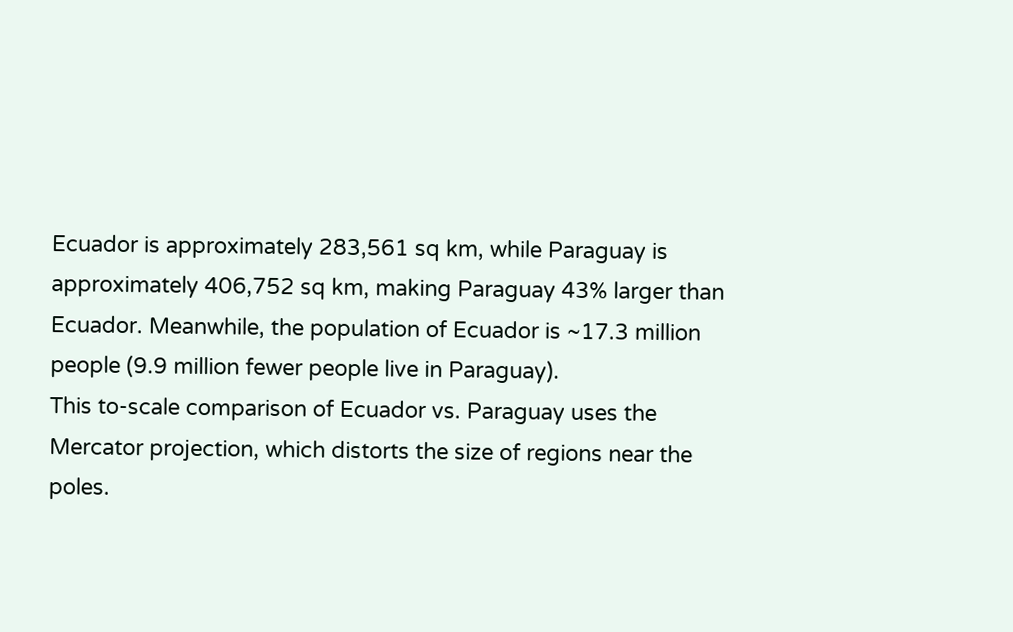Ecuador is approximately 283,561 sq km, while Paraguay is approximately 406,752 sq km, making Paraguay 43% larger than Ecuador. Meanwhile, the population of Ecuador is ~17.3 million people (9.9 million fewer people live in Paraguay).
This to-scale comparison of Ecuador vs. Paraguay uses the Mercator projection, which distorts the size of regions near the poles.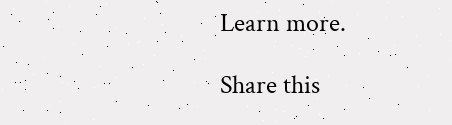Learn more.

Share this